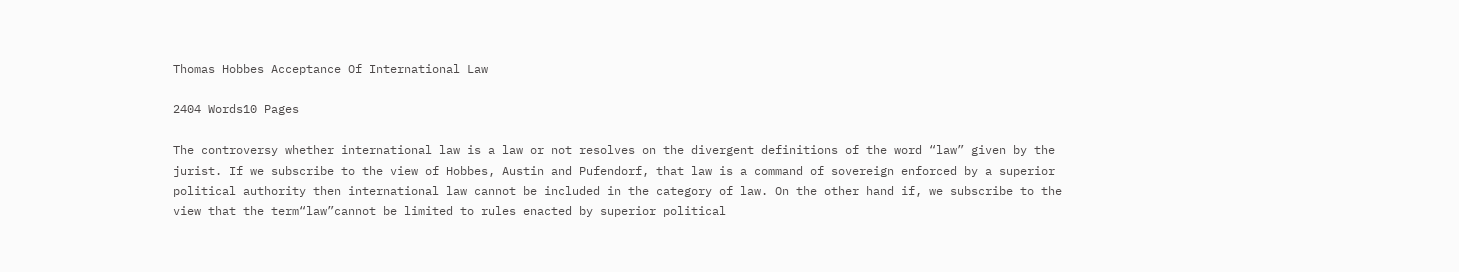Thomas Hobbes Acceptance Of International Law

2404 Words10 Pages

The controversy whether international law is a law or not resolves on the divergent definitions of the word “law” given by the jurist. If we subscribe to the view of Hobbes, Austin and Pufendorf, that law is a command of sovereign enforced by a superior political authority then international law cannot be included in the category of law. On the other hand if, we subscribe to the view that the term“law”cannot be limited to rules enacted by superior political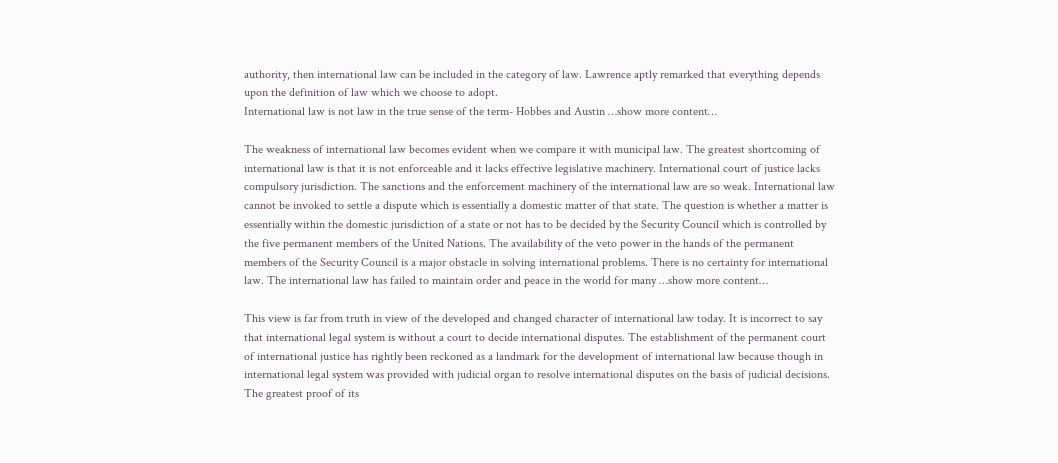authority, then international law can be included in the category of law. Lawrence aptly remarked that everything depends upon the definition of law which we choose to adopt.
International law is not law in the true sense of the term- Hobbes and Austin …show more content…

The weakness of international law becomes evident when we compare it with municipal law. The greatest shortcoming of international law is that it is not enforceable and it lacks effective legislative machinery. International court of justice lacks compulsory jurisdiction. The sanctions and the enforcement machinery of the international law are so weak. International law cannot be invoked to settle a dispute which is essentially a domestic matter of that state. The question is whether a matter is essentially within the domestic jurisdiction of a state or not has to be decided by the Security Council which is controlled by the five permanent members of the United Nations. The availability of the veto power in the hands of the permanent members of the Security Council is a major obstacle in solving international problems. There is no certainty for international law. The international law has failed to maintain order and peace in the world for many …show more content…

This view is far from truth in view of the developed and changed character of international law today. It is incorrect to say that international legal system is without a court to decide international disputes. The establishment of the permanent court of international justice has rightly been reckoned as a landmark for the development of international law because though in international legal system was provided with judicial organ to resolve international disputes on the basis of judicial decisions. The greatest proof of its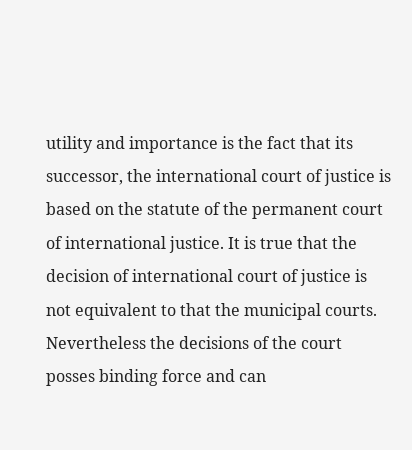utility and importance is the fact that its successor, the international court of justice is based on the statute of the permanent court of international justice. It is true that the decision of international court of justice is not equivalent to that the municipal courts. Nevertheless the decisions of the court posses binding force and can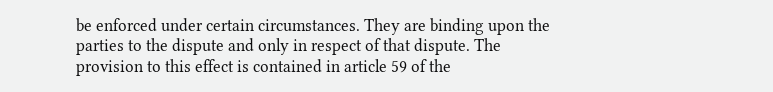be enforced under certain circumstances. They are binding upon the parties to the dispute and only in respect of that dispute. The provision to this effect is contained in article 59 of the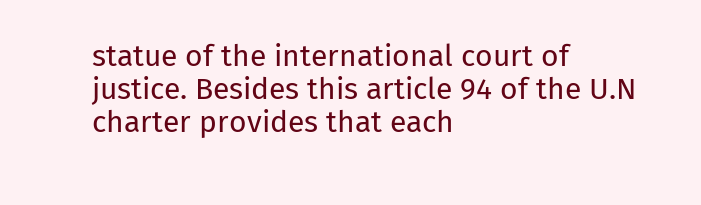statue of the international court of justice. Besides this article 94 of the U.N charter provides that each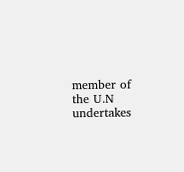member of the U.N undertakes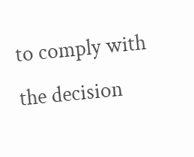to comply with the decision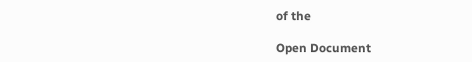of the

Open Document